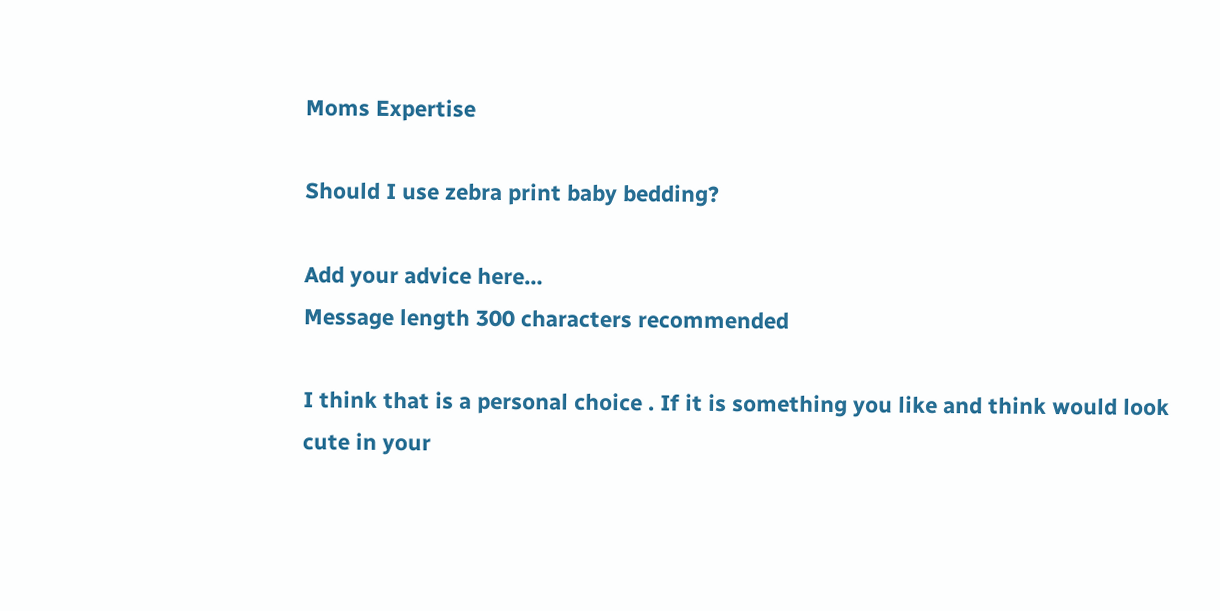Moms Expertise

Should I use zebra print baby bedding?

Add your advice here…
Message length 300 characters recommended

I think that is a personal choice . If it is something you like and think would look cute in your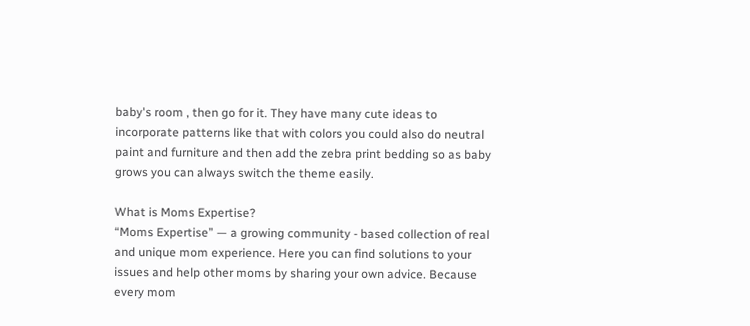baby's room , then go for it. They have many cute ideas to incorporate patterns like that with colors you could also do neutral paint and furniture and then add the zebra print bedding so as baby grows you can always switch the theme easily.

What is Moms Expertise?
“Moms Expertise” — a growing community - based collection of real and unique mom experience. Here you can find solutions to your issues and help other moms by sharing your own advice. Because every mom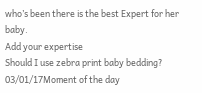who’s been there is the best Expert for her baby.
Add your expertise
Should I use zebra print baby bedding?
03/01/17Moment of the day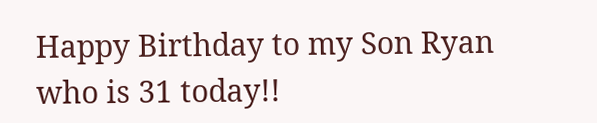Happy Birthday to my Son Ryan who is 31 today!!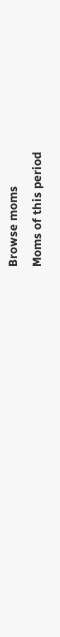Browse moms
Moms of this period